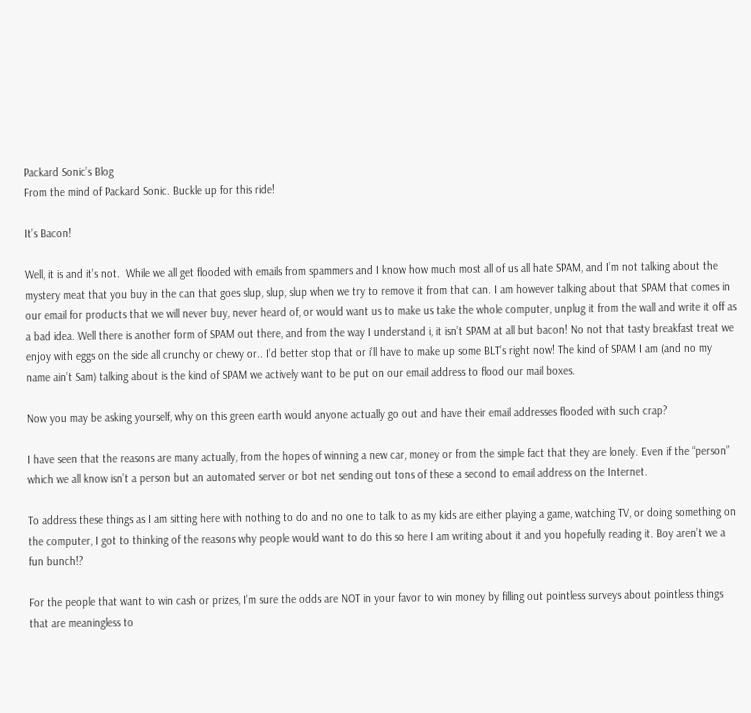Packard Sonic’s Blog
From the mind of Packard Sonic. Buckle up for this ride!

It’s Bacon!

Well, it is and it’s not.  While we all get flooded with emails from spammers and I know how much most all of us all hate SPAM, and I’m not talking about the mystery meat that you buy in the can that goes slup, slup, slup when we try to remove it from that can. I am however talking about that SPAM that comes in our email for products that we will never buy, never heard of, or would want us to make us take the whole computer, unplug it from the wall and write it off as a bad idea. Well there is another form of SPAM out there, and from the way I understand i, it isn’t SPAM at all but bacon! No not that tasty breakfast treat we enjoy with eggs on the side all crunchy or chewy or.. I’d better stop that or i’ll have to make up some BLT’s right now! The kind of SPAM I am (and no my name ain’t Sam) talking about is the kind of SPAM we actively want to be put on our email address to flood our mail boxes.

Now you may be asking yourself, why on this green earth would anyone actually go out and have their email addresses flooded with such crap?

I have seen that the reasons are many actually, from the hopes of winning a new car, money or from the simple fact that they are lonely. Even if the “person” which we all know isn’t a person but an automated server or bot net sending out tons of these a second to email address on the Internet.

To address these things as I am sitting here with nothing to do and no one to talk to as my kids are either playing a game, watching TV, or doing something on the computer, I got to thinking of the reasons why people would want to do this so here I am writing about it and you hopefully reading it. Boy aren’t we a fun bunch!?

For the people that want to win cash or prizes, I’m sure the odds are NOT in your favor to win money by filling out pointless surveys about pointless things that are meaningless to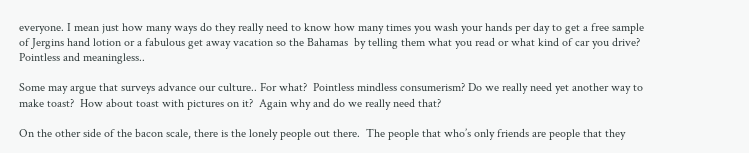everyone. I mean just how many ways do they really need to know how many times you wash your hands per day to get a free sample of Jergins hand lotion or a fabulous get away vacation so the Bahamas  by telling them what you read or what kind of car you drive?  Pointless and meaningless..

Some may argue that surveys advance our culture.. For what?  Pointless mindless consumerism? Do we really need yet another way to make toast?  How about toast with pictures on it?  Again why and do we really need that?

On the other side of the bacon scale, there is the lonely people out there.  The people that who’s only friends are people that they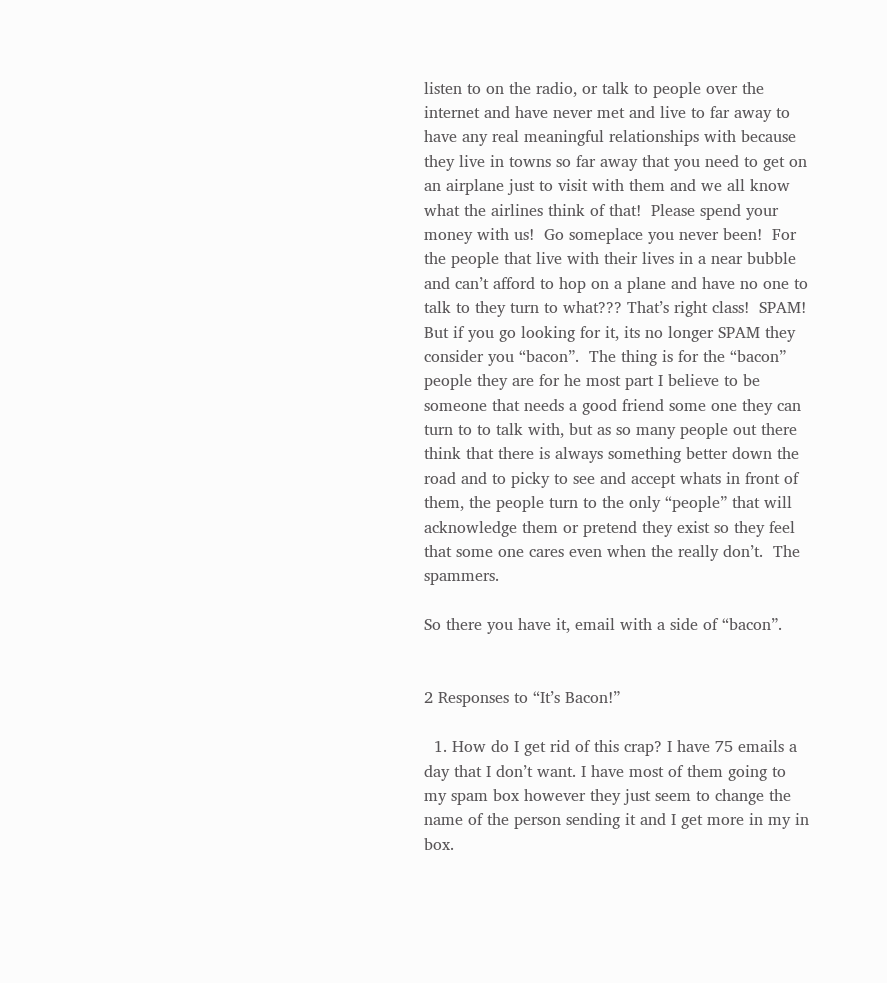listen to on the radio, or talk to people over the internet and have never met and live to far away to have any real meaningful relationships with because they live in towns so far away that you need to get on an airplane just to visit with them and we all know what the airlines think of that!  Please spend your money with us!  Go someplace you never been!  For the people that live with their lives in a near bubble and can’t afford to hop on a plane and have no one to talk to they turn to what??? That’s right class!  SPAM!  But if you go looking for it, its no longer SPAM they consider you “bacon”.  The thing is for the “bacon” people they are for he most part I believe to be someone that needs a good friend some one they can turn to to talk with, but as so many people out there think that there is always something better down the road and to picky to see and accept whats in front of them, the people turn to the only “people” that will acknowledge them or pretend they exist so they feel that some one cares even when the really don’t.  The spammers.

So there you have it, email with a side of “bacon”.


2 Responses to “It’s Bacon!”

  1. How do I get rid of this crap? I have 75 emails a day that I don’t want. I have most of them going to my spam box however they just seem to change the name of the person sending it and I get more in my in box.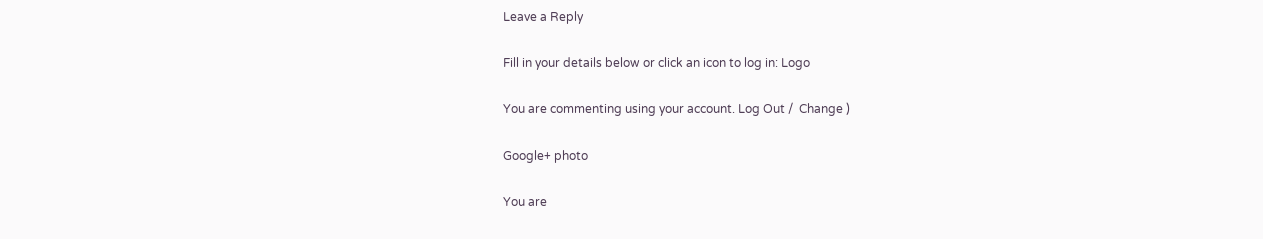Leave a Reply

Fill in your details below or click an icon to log in: Logo

You are commenting using your account. Log Out /  Change )

Google+ photo

You are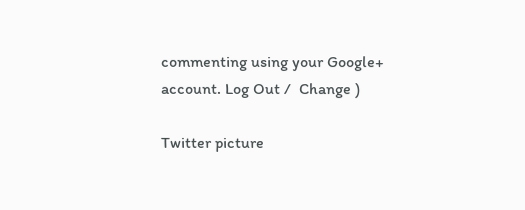commenting using your Google+ account. Log Out /  Change )

Twitter picture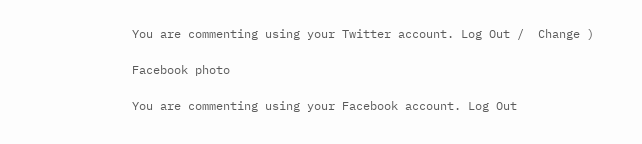You are commenting using your Twitter account. Log Out /  Change )

Facebook photo

You are commenting using your Facebook account. Log Out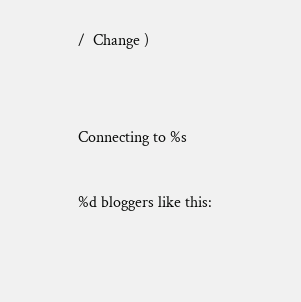/  Change )


Connecting to %s

%d bloggers like this: